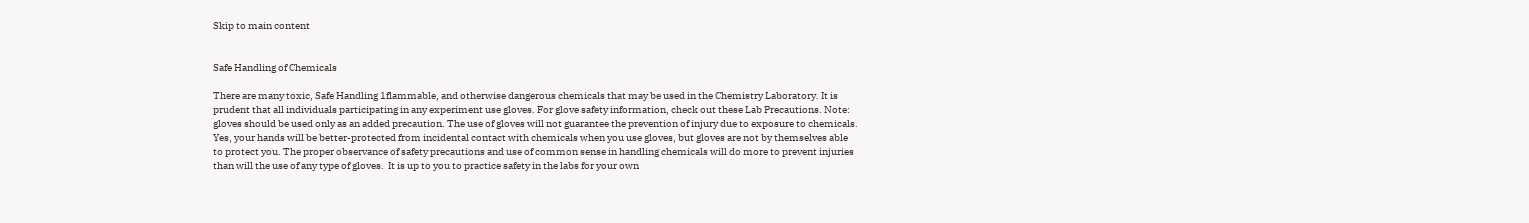Skip to main content


Safe Handling of Chemicals

There are many toxic, Safe Handling 1flammable, and otherwise dangerous chemicals that may be used in the Chemistry Laboratory. It is prudent that all individuals participating in any experiment use gloves. For glove safety information, check out these Lab Precautions. Note: gloves should be used only as an added precaution. The use of gloves will not guarantee the prevention of injury due to exposure to chemicals. Yes, your hands will be better-protected from incidental contact with chemicals when you use gloves, but gloves are not by themselves able to protect you. The proper observance of safety precautions and use of common sense in handling chemicals will do more to prevent injuries than will the use of any type of gloves.  It is up to you to practice safety in the labs for your own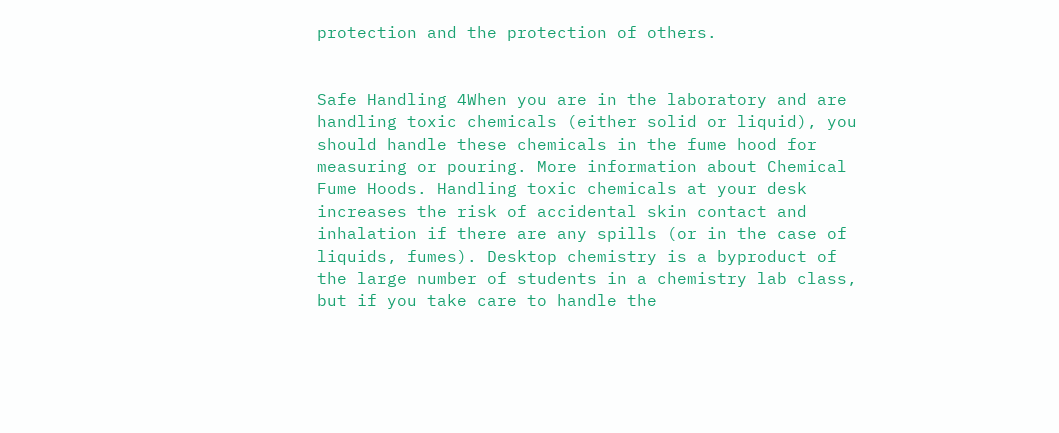protection and the protection of others.


Safe Handling 4When you are in the laboratory and are handling toxic chemicals (either solid or liquid), you should handle these chemicals in the fume hood for measuring or pouring. More information about Chemical Fume Hoods. Handling toxic chemicals at your desk increases the risk of accidental skin contact and inhalation if there are any spills (or in the case of liquids, fumes). Desktop chemistry is a byproduct of the large number of students in a chemistry lab class, but if you take care to handle the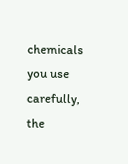chemicals you use carefully, the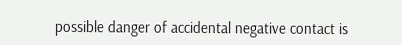possible danger of accidental negative contact is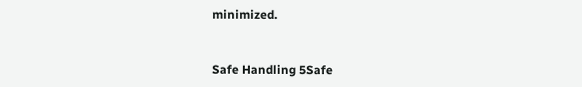minimized.


Safe Handling 5Safe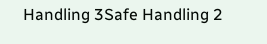Handling 3Safe Handling 2